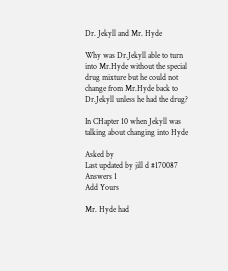Dr. Jekyll and Mr. Hyde

Why was Dr.Jekyll able to turn into Mr.Hyde without the special drug mixture but he could not change from Mr.Hyde back to Dr.Jekyll unless he had the drug?

In CHapter 10 when Jekyll was talking about changing into Hyde

Asked by
Last updated by jill d #170087
Answers 1
Add Yours

Mr. Hyde had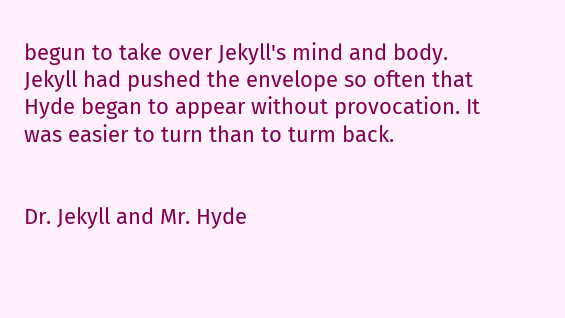begun to take over Jekyll's mind and body. Jekyll had pushed the envelope so often that Hyde began to appear without provocation. It was easier to turn than to turm back.


Dr. Jekyll and Mr. Hyde